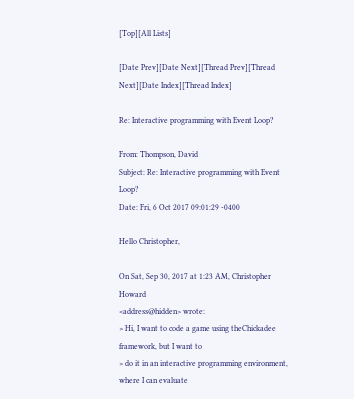[Top][All Lists]

[Date Prev][Date Next][Thread Prev][Thread Next][Date Index][Thread Index]

Re: Interactive programming with Event Loop?

From: Thompson, David
Subject: Re: Interactive programming with Event Loop?
Date: Fri, 6 Oct 2017 09:01:29 -0400

Hello Christopher,

On Sat, Sep 30, 2017 at 1:23 AM, Christopher Howard
<address@hidden> wrote:
> Hi, I want to code a game using theChickadee framework, but I want to
> do it in an interactive programming environment, where I can evaluate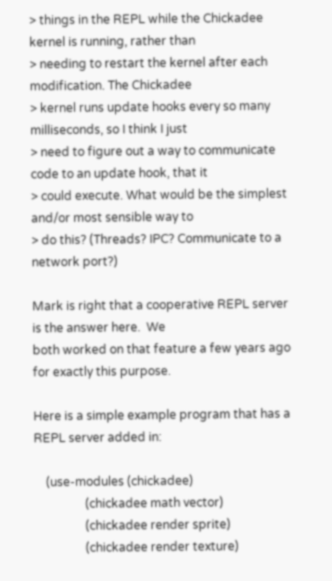> things in the REPL while the Chickadee kernel is running, rather than
> needing to restart the kernel after each modification. The Chickadee
> kernel runs update hooks every so many milliseconds, so I think I just
> need to figure out a way to communicate code to an update hook, that it
> could execute. What would be the simplest and/or most sensible way to
> do this? (Threads? IPC? Communicate to a network port?)

Mark is right that a cooperative REPL server is the answer here.  We
both worked on that feature a few years ago for exactly this purpose.

Here is a simple example program that has a REPL server added in:

    (use-modules (chickadee)
                 (chickadee math vector)
                 (chickadee render sprite)
                 (chickadee render texture)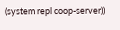(system repl coop-server))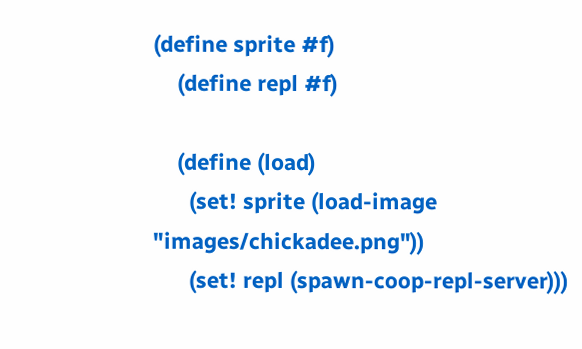(define sprite #f)
    (define repl #f)

    (define (load)
      (set! sprite (load-image "images/chickadee.png"))
      (set! repl (spawn-coop-repl-server)))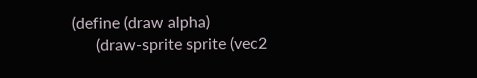(define (draw alpha)
      (draw-sprite sprite (vec2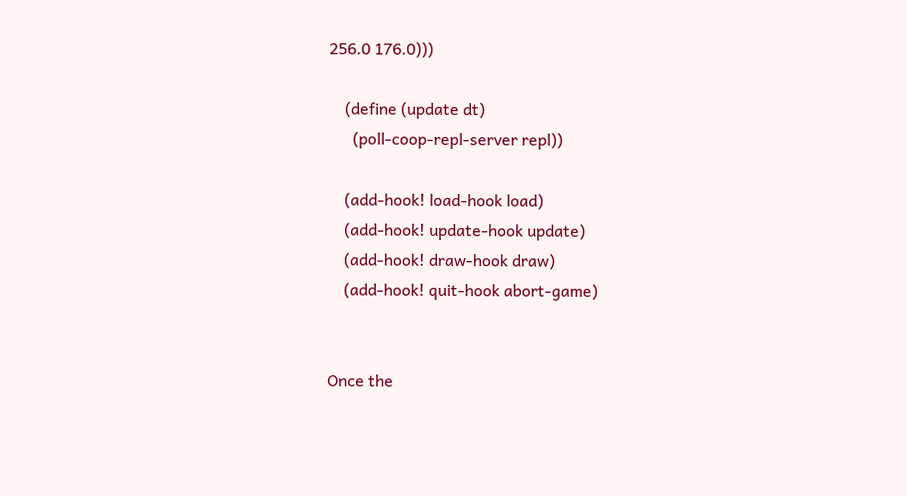256.0 176.0)))

    (define (update dt)
      (poll-coop-repl-server repl))

    (add-hook! load-hook load)
    (add-hook! update-hook update)
    (add-hook! draw-hook draw)
    (add-hook! quit-hook abort-game)


Once the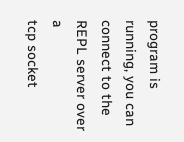program is running, you can connect to the REPL server over a
tcp socket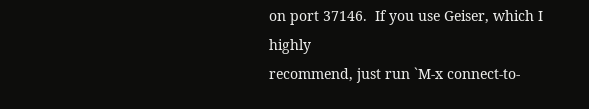on port 37146.  If you use Geiser, which I highly
recommend, just run `M-x connect-to-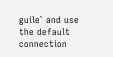guile` and use the default
connection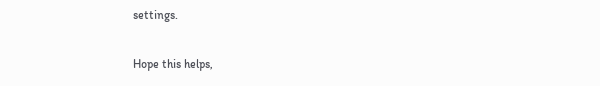settings.

Hope this helps,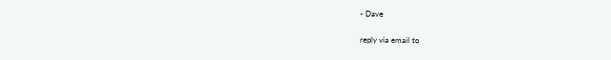- Dave

reply via email to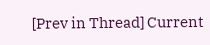[Prev in Thread] Current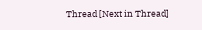Thread [Next in Thread]